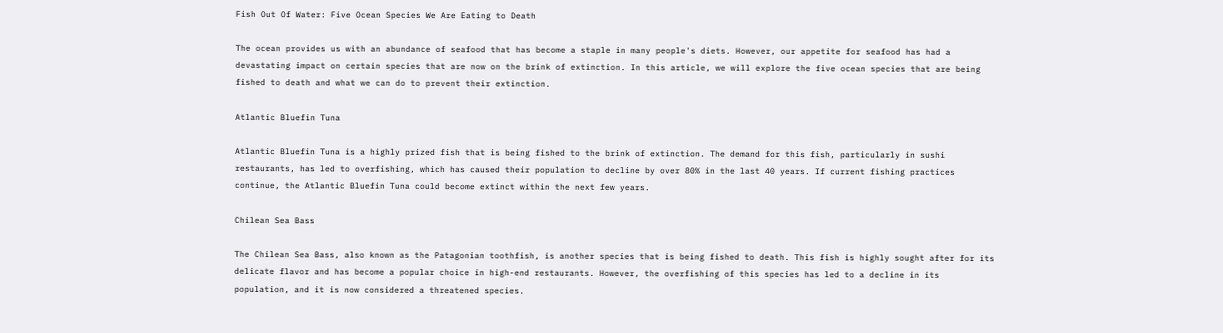Fish Out Of Water: Five Ocean Species We Are Eating to Death

The ocean provides us with an abundance of seafood that has become a staple in many people's diets. However, our appetite for seafood has had a devastating impact on certain species that are now on the brink of extinction. In this article, we will explore the five ocean species that are being fished to death and what we can do to prevent their extinction.

Atlantic Bluefin Tuna

Atlantic Bluefin Tuna is a highly prized fish that is being fished to the brink of extinction. The demand for this fish, particularly in sushi restaurants, has led to overfishing, which has caused their population to decline by over 80% in the last 40 years. If current fishing practices continue, the Atlantic Bluefin Tuna could become extinct within the next few years.

Chilean Sea Bass

The Chilean Sea Bass, also known as the Patagonian toothfish, is another species that is being fished to death. This fish is highly sought after for its delicate flavor and has become a popular choice in high-end restaurants. However, the overfishing of this species has led to a decline in its population, and it is now considered a threatened species.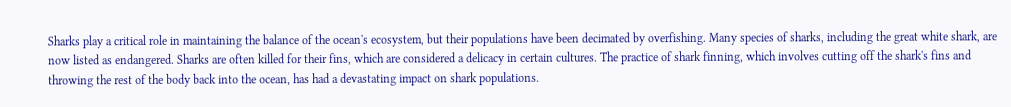Sharks play a critical role in maintaining the balance of the ocean's ecosystem, but their populations have been decimated by overfishing. Many species of sharks, including the great white shark, are now listed as endangered. Sharks are often killed for their fins, which are considered a delicacy in certain cultures. The practice of shark finning, which involves cutting off the shark's fins and throwing the rest of the body back into the ocean, has had a devastating impact on shark populations.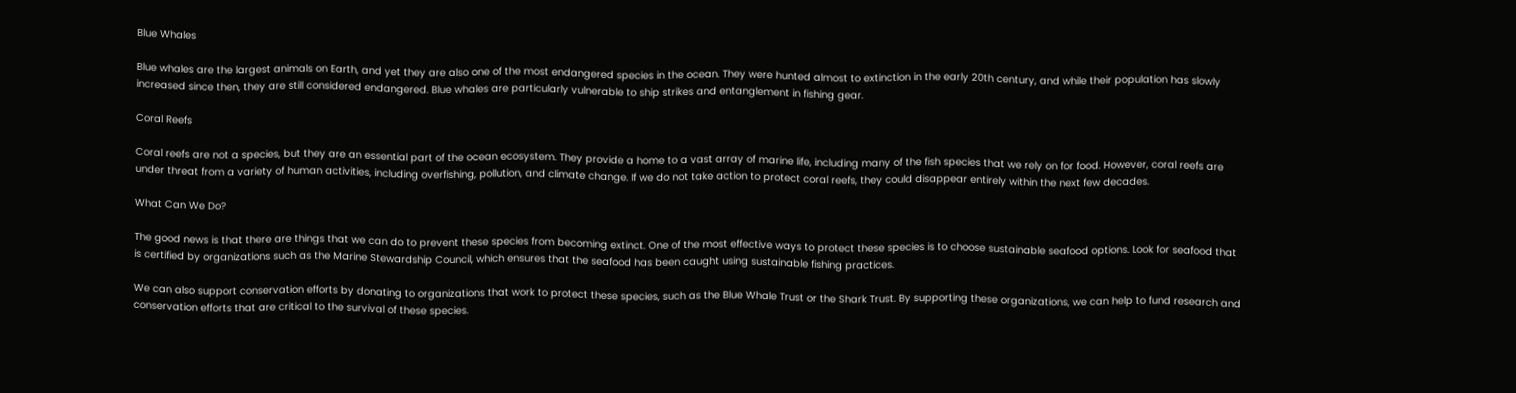Blue Whales

Blue whales are the largest animals on Earth, and yet they are also one of the most endangered species in the ocean. They were hunted almost to extinction in the early 20th century, and while their population has slowly increased since then, they are still considered endangered. Blue whales are particularly vulnerable to ship strikes and entanglement in fishing gear.

Coral Reefs

Coral reefs are not a species, but they are an essential part of the ocean ecosystem. They provide a home to a vast array of marine life, including many of the fish species that we rely on for food. However, coral reefs are under threat from a variety of human activities, including overfishing, pollution, and climate change. If we do not take action to protect coral reefs, they could disappear entirely within the next few decades.

What Can We Do?

The good news is that there are things that we can do to prevent these species from becoming extinct. One of the most effective ways to protect these species is to choose sustainable seafood options. Look for seafood that is certified by organizations such as the Marine Stewardship Council, which ensures that the seafood has been caught using sustainable fishing practices.

We can also support conservation efforts by donating to organizations that work to protect these species, such as the Blue Whale Trust or the Shark Trust. By supporting these organizations, we can help to fund research and conservation efforts that are critical to the survival of these species.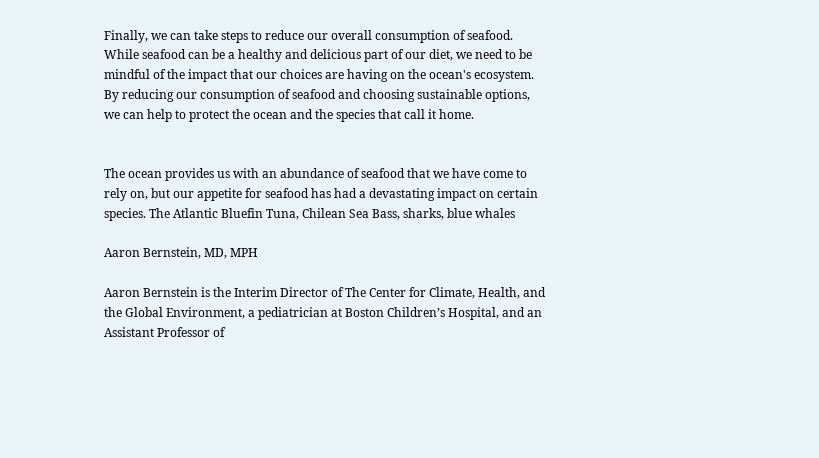Finally, we can take steps to reduce our overall consumption of seafood. While seafood can be a healthy and delicious part of our diet, we need to be mindful of the impact that our choices are having on the ocean's ecosystem. By reducing our consumption of seafood and choosing sustainable options, we can help to protect the ocean and the species that call it home.


The ocean provides us with an abundance of seafood that we have come to rely on, but our appetite for seafood has had a devastating impact on certain species. The Atlantic Bluefin Tuna, Chilean Sea Bass, sharks, blue whales

Aaron Bernstein, MD, MPH

Aaron Bernstein is the Interim Director of The Center for Climate, Health, and the Global Environment, a pediatrician at Boston Children’s Hospital, and an Assistant Professor of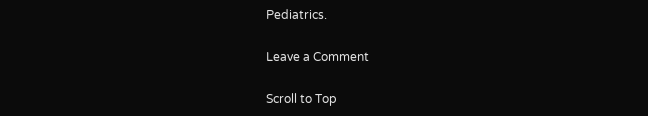Pediatrics.

Leave a Comment

Scroll to Top